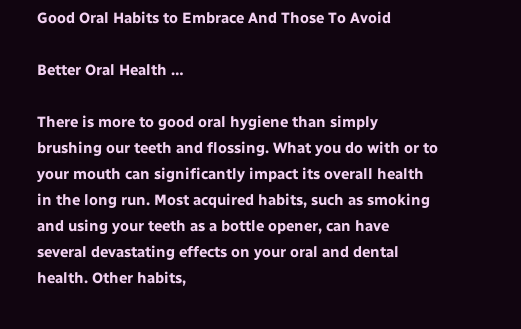Good Oral Habits to Embrace And Those To Avoid

Better Oral Health …

There is more to good oral hygiene than simply brushing our teeth and flossing. What you do with or to your mouth can significantly impact its overall health in the long run. Most acquired habits, such as smoking and using your teeth as a bottle opener, can have several devastating effects on your oral and dental health. Other habits,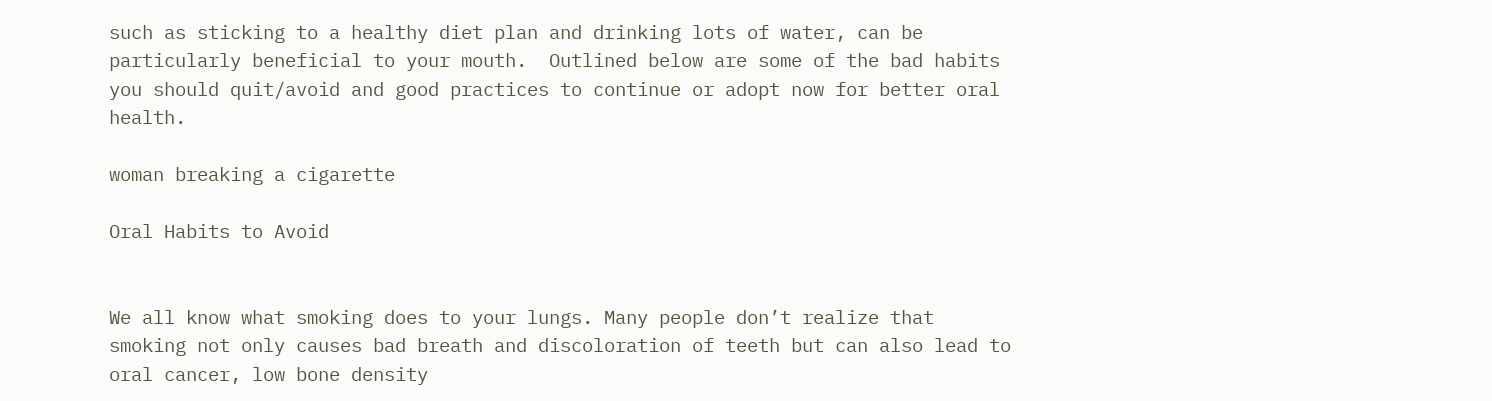such as sticking to a healthy diet plan and drinking lots of water, can be particularly beneficial to your mouth.  Outlined below are some of the bad habits you should quit/avoid and good practices to continue or adopt now for better oral health.

woman breaking a cigarette

Oral Habits to Avoid


We all know what smoking does to your lungs. Many people don’t realize that smoking not only causes bad breath and discoloration of teeth but can also lead to oral cancer, low bone density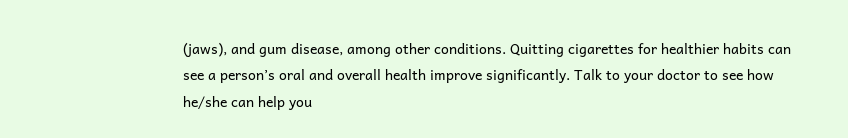(jaws), and gum disease, among other conditions. Quitting cigarettes for healthier habits can see a person’s oral and overall health improve significantly. Talk to your doctor to see how he/she can help you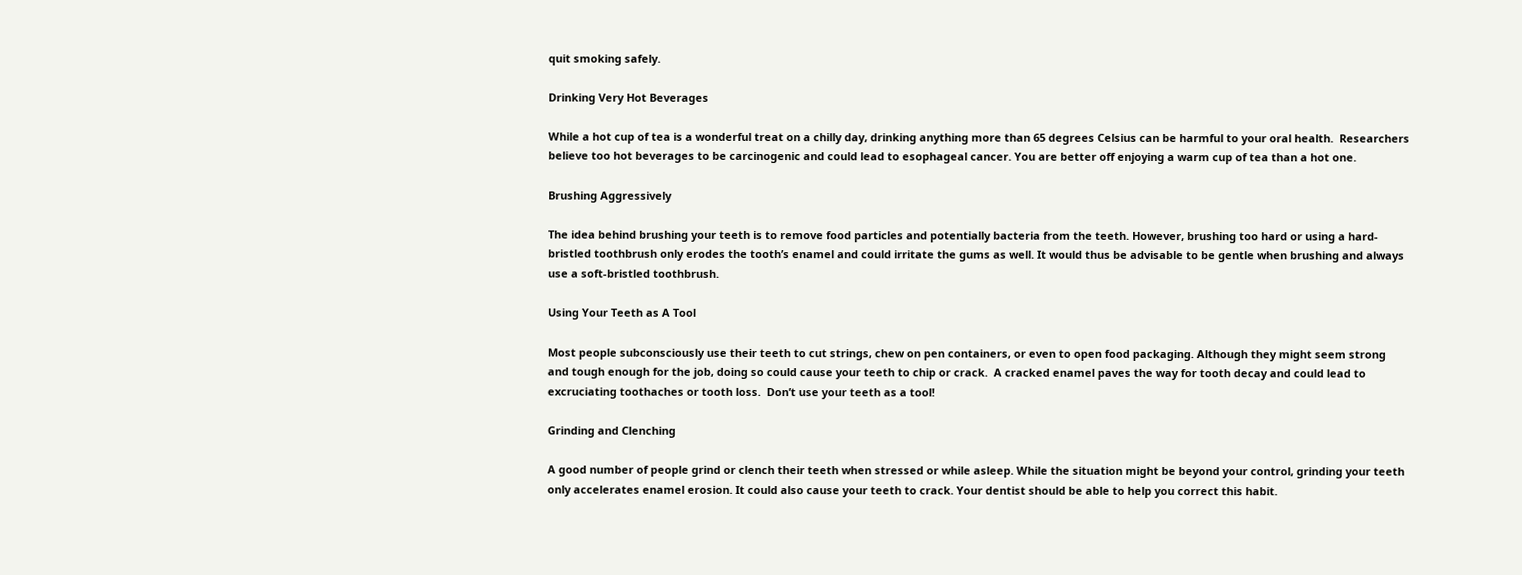quit smoking safely.

Drinking Very Hot Beverages

While a hot cup of tea is a wonderful treat on a chilly day, drinking anything more than 65 degrees Celsius can be harmful to your oral health.  Researchers believe too hot beverages to be carcinogenic and could lead to esophageal cancer. You are better off enjoying a warm cup of tea than a hot one.

Brushing Aggressively

The idea behind brushing your teeth is to remove food particles and potentially bacteria from the teeth. However, brushing too hard or using a hard-bristled toothbrush only erodes the tooth’s enamel and could irritate the gums as well. It would thus be advisable to be gentle when brushing and always use a soft-bristled toothbrush.

Using Your Teeth as A Tool

Most people subconsciously use their teeth to cut strings, chew on pen containers, or even to open food packaging. Although they might seem strong and tough enough for the job, doing so could cause your teeth to chip or crack.  A cracked enamel paves the way for tooth decay and could lead to excruciating toothaches or tooth loss.  Don’t use your teeth as a tool!

Grinding and Clenching

A good number of people grind or clench their teeth when stressed or while asleep. While the situation might be beyond your control, grinding your teeth only accelerates enamel erosion. It could also cause your teeth to crack. Your dentist should be able to help you correct this habit.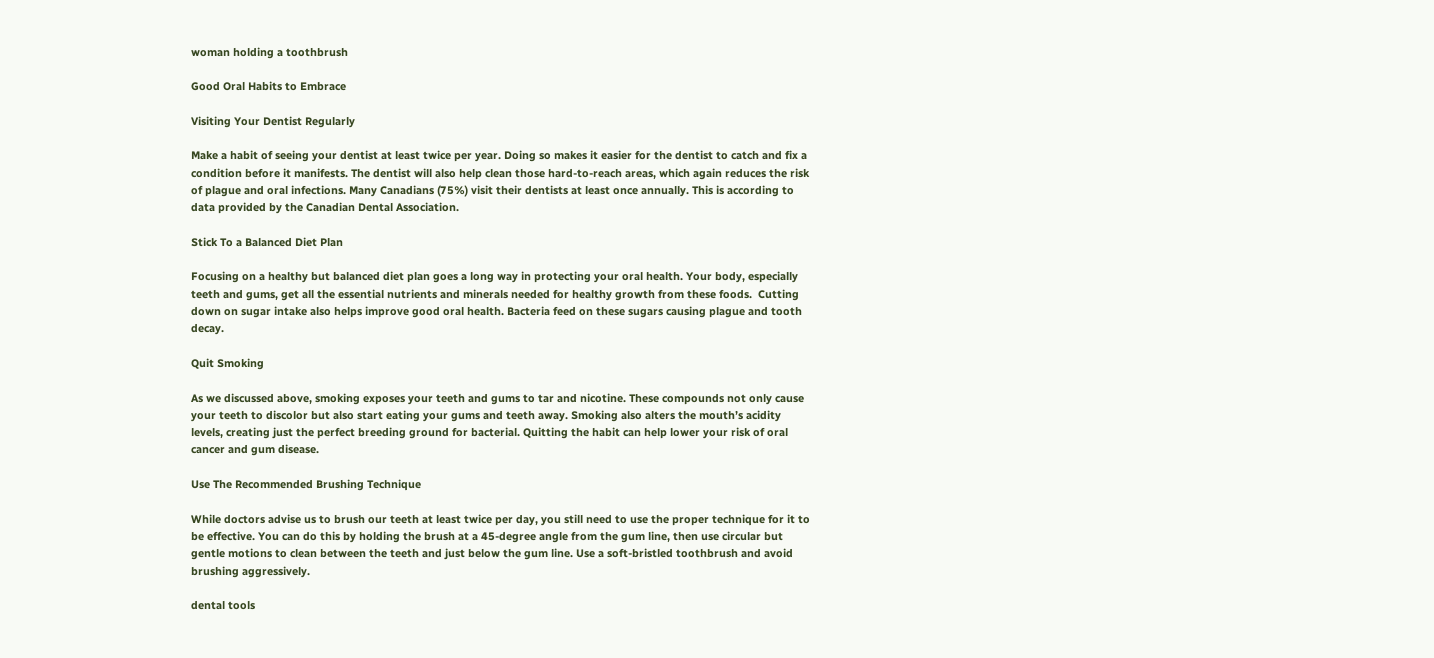woman holding a toothbrush

Good Oral Habits to Embrace

Visiting Your Dentist Regularly

Make a habit of seeing your dentist at least twice per year. Doing so makes it easier for the dentist to catch and fix a condition before it manifests. The dentist will also help clean those hard-to-reach areas, which again reduces the risk of plague and oral infections. Many Canadians (75%) visit their dentists at least once annually. This is according to data provided by the Canadian Dental Association.

Stick To a Balanced Diet Plan

Focusing on a healthy but balanced diet plan goes a long way in protecting your oral health. Your body, especially teeth and gums, get all the essential nutrients and minerals needed for healthy growth from these foods.  Cutting down on sugar intake also helps improve good oral health. Bacteria feed on these sugars causing plague and tooth decay.

Quit Smoking

As we discussed above, smoking exposes your teeth and gums to tar and nicotine. These compounds not only cause your teeth to discolor but also start eating your gums and teeth away. Smoking also alters the mouth’s acidity levels, creating just the perfect breeding ground for bacterial. Quitting the habit can help lower your risk of oral cancer and gum disease.

Use The Recommended Brushing Technique

While doctors advise us to brush our teeth at least twice per day, you still need to use the proper technique for it to be effective. You can do this by holding the brush at a 45-degree angle from the gum line, then use circular but gentle motions to clean between the teeth and just below the gum line. Use a soft-bristled toothbrush and avoid brushing aggressively.

dental tools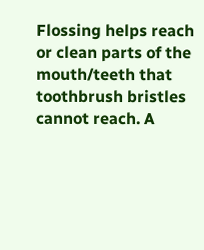Flossing helps reach or clean parts of the mouth/teeth that toothbrush bristles cannot reach. A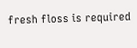fresh floss is required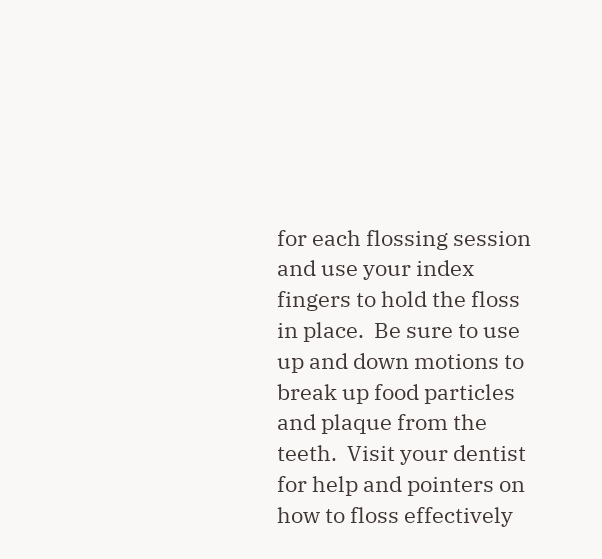for each flossing session and use your index fingers to hold the floss in place.  Be sure to use up and down motions to break up food particles and plaque from the teeth.  Visit your dentist for help and pointers on how to floss effectively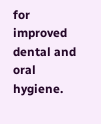for improved dental and oral hygiene.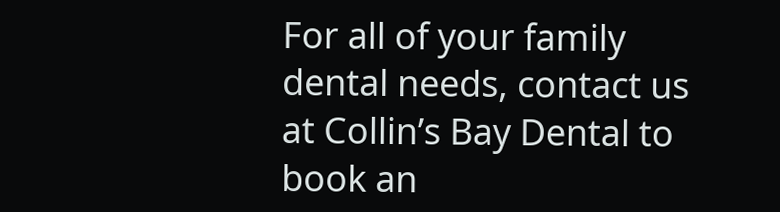For all of your family dental needs, contact us at Collin’s Bay Dental to book an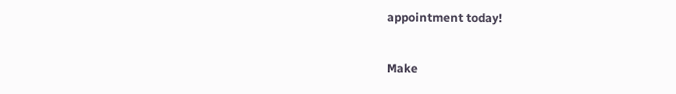appointment today!

Make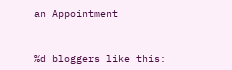an Appointment


%d bloggers like this: